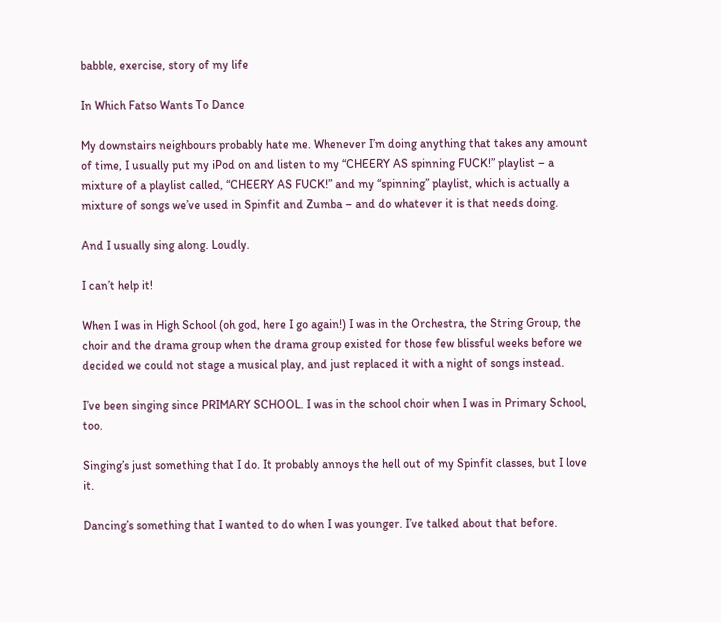babble, exercise, story of my life

In Which Fatso Wants To Dance

My downstairs neighbours probably hate me. Whenever I’m doing anything that takes any amount of time, I usually put my iPod on and listen to my “CHEERY AS spinning FUCK!” playlist – a mixture of a playlist called, “CHEERY AS FUCK!” and my “spinning” playlist, which is actually a mixture of songs we’ve used in Spinfit and Zumba – and do whatever it is that needs doing.

And I usually sing along. Loudly.

I can’t help it!

When I was in High School (oh god, here I go again!) I was in the Orchestra, the String Group, the choir and the drama group when the drama group existed for those few blissful weeks before we decided we could not stage a musical play, and just replaced it with a night of songs instead.

I’ve been singing since PRIMARY SCHOOL. I was in the school choir when I was in Primary School, too.

Singing’s just something that I do. It probably annoys the hell out of my Spinfit classes, but I love it.

Dancing’s something that I wanted to do when I was younger. I’ve talked about that before.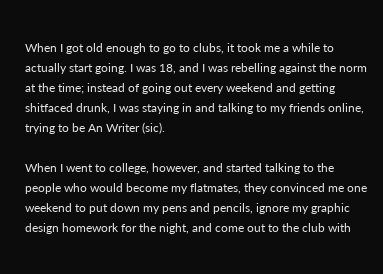When I got old enough to go to clubs, it took me a while to actually start going. I was 18, and I was rebelling against the norm at the time; instead of going out every weekend and getting shitfaced drunk, I was staying in and talking to my friends online, trying to be An Writer (sic).

When I went to college, however, and started talking to the people who would become my flatmates, they convinced me one weekend to put down my pens and pencils, ignore my graphic design homework for the night, and come out to the club with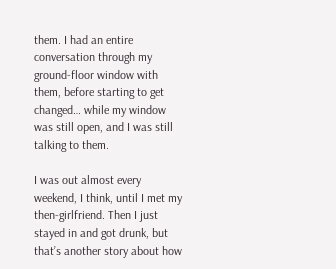them. I had an entire conversation through my ground-floor window with them, before starting to get changed… while my window was still open, and I was still talking to them.

I was out almost every weekend, I think, until I met my then-girlfriend. Then I just stayed in and got drunk, but that’s another story about how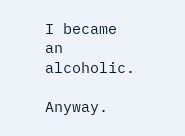I became an alcoholic.

Anyway.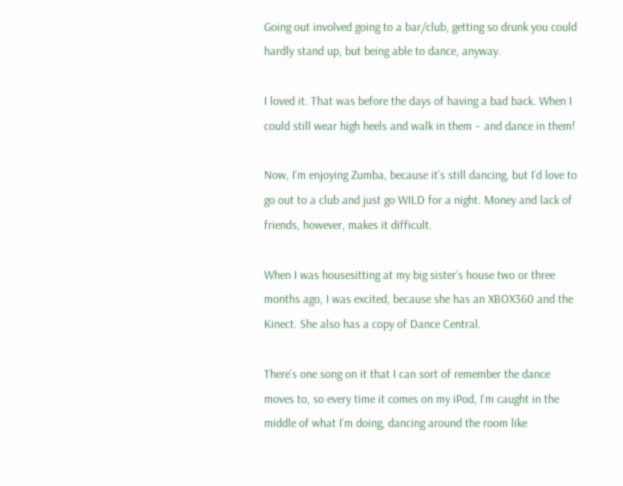Going out involved going to a bar/club, getting so drunk you could hardly stand up, but being able to dance, anyway.

I loved it. That was before the days of having a bad back. When I could still wear high heels and walk in them – and dance in them!

Now, I’m enjoying Zumba, because it’s still dancing, but I’d love to go out to a club and just go WILD for a night. Money and lack of friends, however, makes it difficult.

When I was housesitting at my big sister’s house two or three months ago, I was excited, because she has an XBOX360 and the Kinect. She also has a copy of Dance Central.

There’s one song on it that I can sort of remember the dance moves to, so every time it comes on my iPod, I’m caught in the middle of what I’m doing, dancing around the room like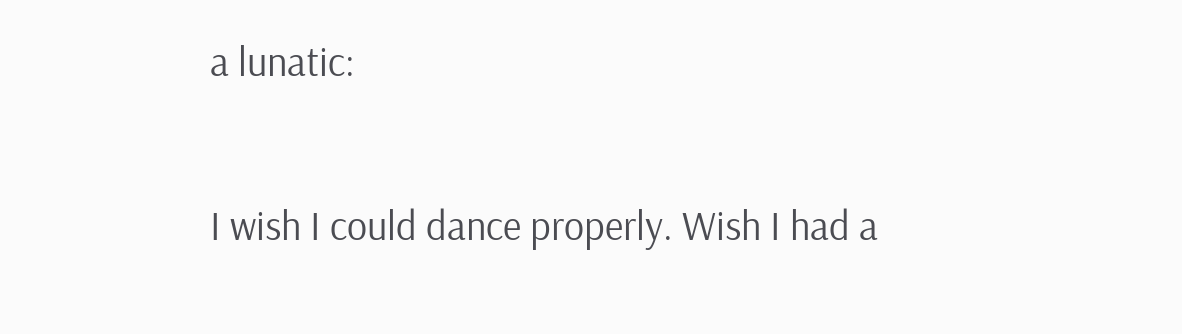a lunatic:

I wish I could dance properly. Wish I had a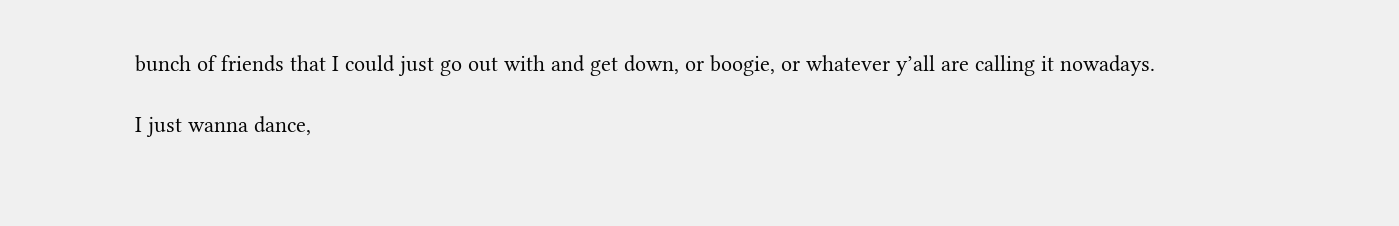bunch of friends that I could just go out with and get down, or boogie, or whatever y’all are calling it nowadays.

I just wanna dance,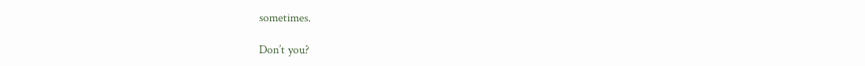sometimes.

Don’t you?